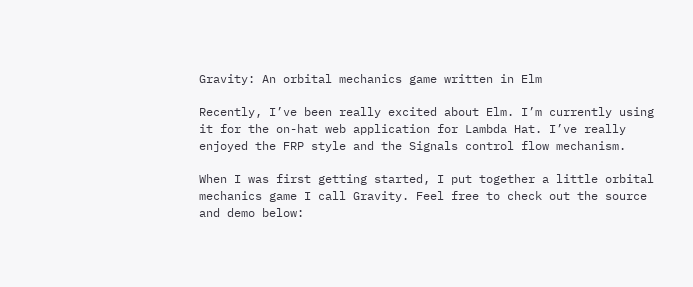Gravity: An orbital mechanics game written in Elm

Recently, I’ve been really excited about Elm. I’m currently using it for the on-hat web application for Lambda Hat. I’ve really enjoyed the FRP style and the Signals control flow mechanism.

When I was first getting started, I put together a little orbital mechanics game I call Gravity. Feel free to check out the source and demo below: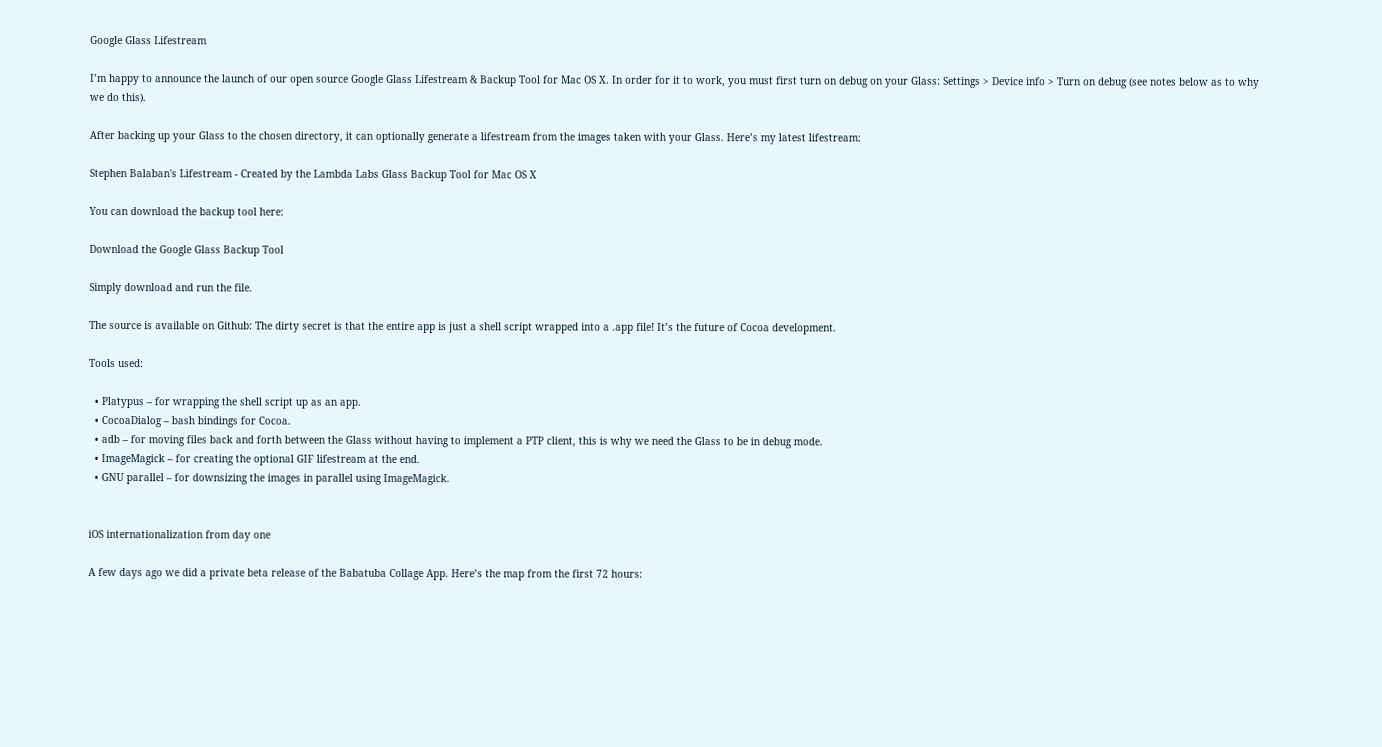Google Glass Lifestream

I’m happy to announce the launch of our open source Google Glass Lifestream & Backup Tool for Mac OS X. In order for it to work, you must first turn on debug on your Glass: Settings > Device info > Turn on debug (see notes below as to why we do this).

After backing up your Glass to the chosen directory, it can optionally generate a lifestream from the images taken with your Glass. Here’s my latest lifestream:

Stephen Balaban's Lifestream - Created by the Lambda Labs Glass Backup Tool for Mac OS X

You can download the backup tool here:

Download the Google Glass Backup Tool

Simply download and run the file.

The source is available on Github: The dirty secret is that the entire app is just a shell script wrapped into a .app file! It’s the future of Cocoa development.

Tools used:

  • Platypus – for wrapping the shell script up as an app.
  • CocoaDialog – bash bindings for Cocoa.
  • adb – for moving files back and forth between the Glass without having to implement a PTP client, this is why we need the Glass to be in debug mode.
  • ImageMagick – for creating the optional GIF lifestream at the end.
  • GNU parallel – for downsizing the images in parallel using ImageMagick.


iOS internationalization from day one

A few days ago we did a private beta release of the Babatuba Collage App. Here’s the map from the first 72 hours: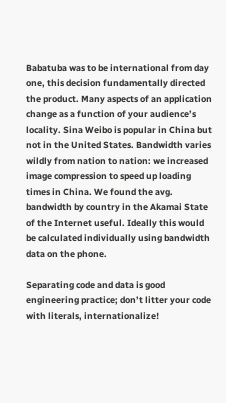Babatuba was to be international from day one, this decision fundamentally directed the product. Many aspects of an application change as a function of your audience’s locality. Sina Weibo is popular in China but not in the United States. Bandwidth varies wildly from nation to nation: we increased image compression to speed up loading times in China. We found the avg. bandwidth by country in the Akamai State of the Internet useful. Ideally this would be calculated individually using bandwidth data on the phone.

Separating code and data is good engineering practice; don’t litter your code with literals, internationalize!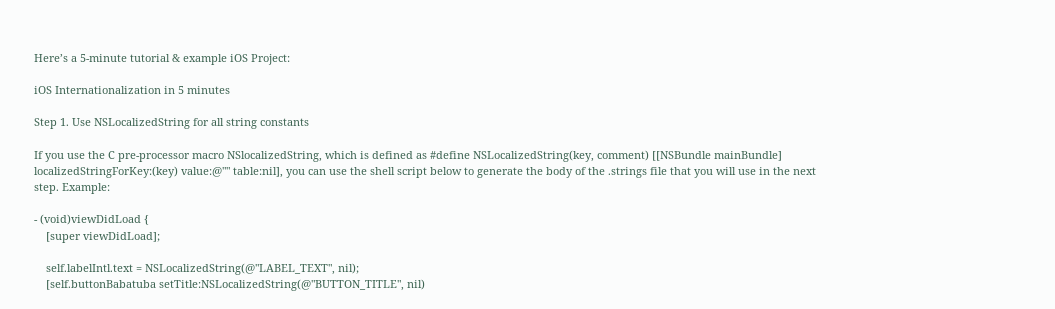Here’s a 5-minute tutorial & example iOS Project:

iOS Internationalization in 5 minutes

Step 1. Use NSLocalizedString for all string constants

If you use the C pre-processor macro NSlocalizedString, which is defined as #define NSLocalizedString(key, comment) [[NSBundle mainBundle] localizedStringForKey:(key) value:@"" table:nil], you can use the shell script below to generate the body of the .strings file that you will use in the next step. Example:

- (void)viewDidLoad {
    [super viewDidLoad];

    self.labelIntl.text = NSLocalizedString(@"LABEL_TEXT", nil);
    [self.buttonBabatuba setTitle:NSLocalizedString(@"BUTTON_TITLE", nil)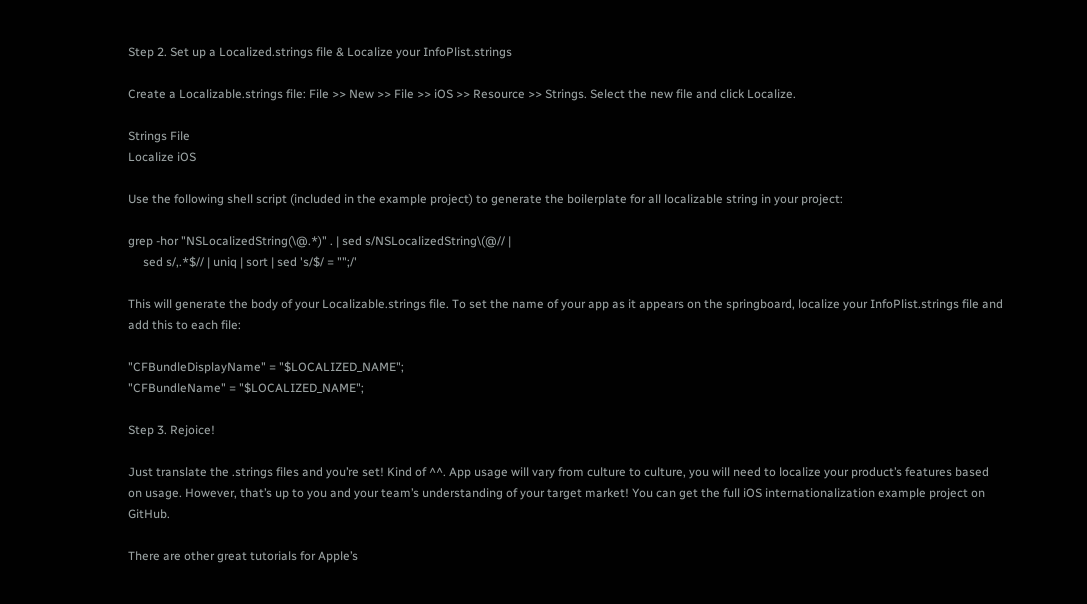Step 2. Set up a Localized.strings file & Localize your InfoPlist.strings

Create a Localizable.strings file: File >> New >> File >> iOS >> Resource >> Strings. Select the new file and click Localize.

Strings File
Localize iOS

Use the following shell script (included in the example project) to generate the boilerplate for all localizable string in your project:

grep -hor "NSLocalizedString(\@.*)" . | sed s/NSLocalizedString\(@// |
     sed s/,.*$// | uniq | sort | sed 's/$/ = "";/'

This will generate the body of your Localizable.strings file. To set the name of your app as it appears on the springboard, localize your InfoPlist.strings file and add this to each file:

"CFBundleDisplayName" = "$LOCALIZED_NAME";
"CFBundleName" = "$LOCALIZED_NAME";

Step 3. Rejoice!

Just translate the .strings files and you’re set! Kind of ^^. App usage will vary from culture to culture, you will need to localize your product’s features based on usage. However, that’s up to you and your team’s understanding of your target market! You can get the full iOS internationalization example project on GitHub.

There are other great tutorials for Apple’s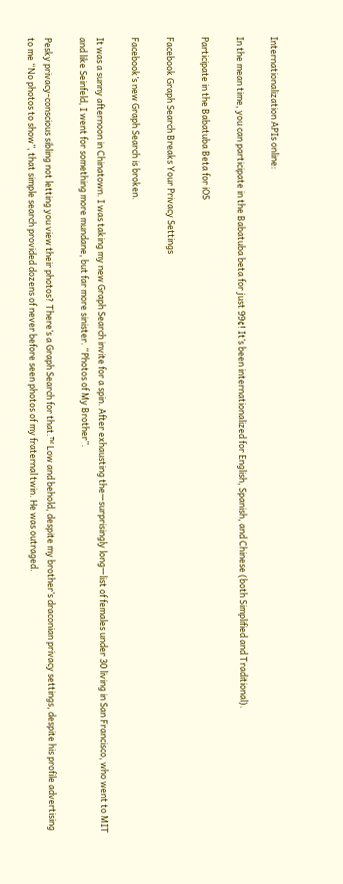Internationalization APIs online:

In the mean time, you can participate in the Babatuba beta for just 99¢! It’s been internationalized for English, Spanish, and Chinese (both Simplified and Traditional).

Participate in the Babatuba Beta for iOS

Facebook Graph Search Breaks Your Privacy Settings

Facebook’s new Graph Search is broken.

It was a sunny afternoon in Chinatown. I was taking my new Graph Search invite for a spin. After exhausting the—surprisingly long—list of females under 30 living in San Francisco, who went to MIT and like Seinfeld, I went for something more mundane, but far more sinister. “Photos of My Brother”.

Pesky privacy-conscious sibling not letting you view their photos? There’s a Graph Search for that.™ Low and behold, despite my brother’s draconian privacy settings, despite his profile advertising to me “No photos to show”, that simple search provided dozens of never before seen photos of my fraternal twin. He was outraged.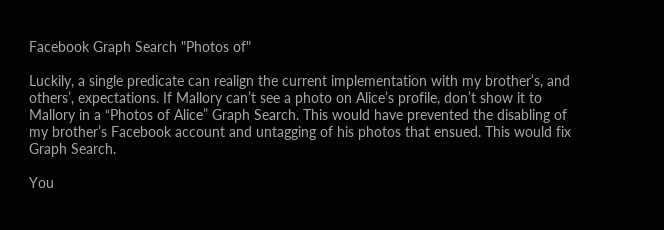Facebook Graph Search "Photos of"

Luckily, a single predicate can realign the current implementation with my brother’s, and others’, expectations. If Mallory can’t see a photo on Alice’s profile, don’t show it to Mallory in a “Photos of Alice” Graph Search. This would have prevented the disabling of my brother’s Facebook account and untagging of his photos that ensued. This would fix Graph Search.

You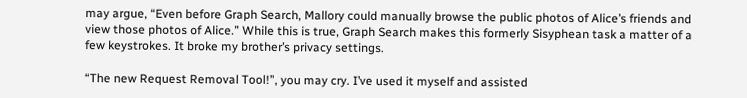may argue, “Even before Graph Search, Mallory could manually browse the public photos of Alice’s friends and view those photos of Alice.” While this is true, Graph Search makes this formerly Sisyphean task a matter of a few keystrokes. It broke my brother’s privacy settings.

“The new Request Removal Tool!”, you may cry. I’ve used it myself and assisted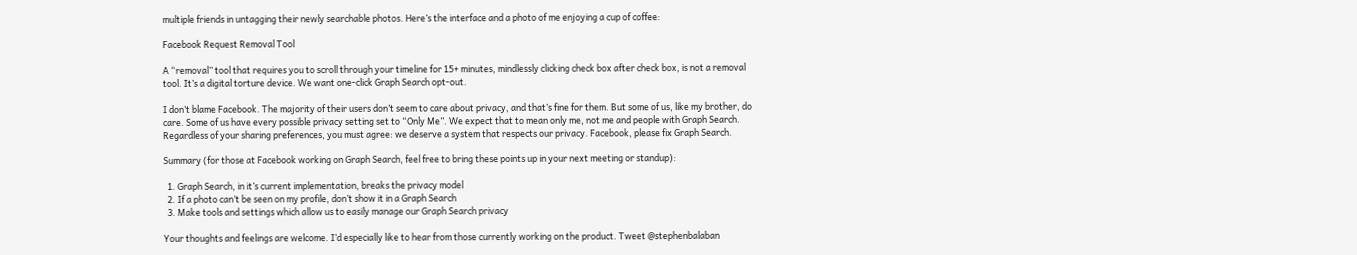multiple friends in untagging their newly searchable photos. Here’s the interface and a photo of me enjoying a cup of coffee:

Facebook Request Removal Tool

A “removal” tool that requires you to scroll through your timeline for 15+ minutes, mindlessly clicking check box after check box, is not a removal tool. It’s a digital torture device. We want one-click Graph Search opt-out.

I don’t blame Facebook. The majority of their users don’t seem to care about privacy, and that’s fine for them. But some of us, like my brother, do care. Some of us have every possible privacy setting set to “Only Me”. We expect that to mean only me, not me and people with Graph Search. Regardless of your sharing preferences, you must agree: we deserve a system that respects our privacy. Facebook, please fix Graph Search.

Summary (for those at Facebook working on Graph Search, feel free to bring these points up in your next meeting or standup):

  1. Graph Search, in it’s current implementation, breaks the privacy model
  2. If a photo can’t be seen on my profile, don’t show it in a Graph Search
  3. Make tools and settings which allow us to easily manage our Graph Search privacy

Your thoughts and feelings are welcome. I’d especially like to hear from those currently working on the product. Tweet @stephenbalaban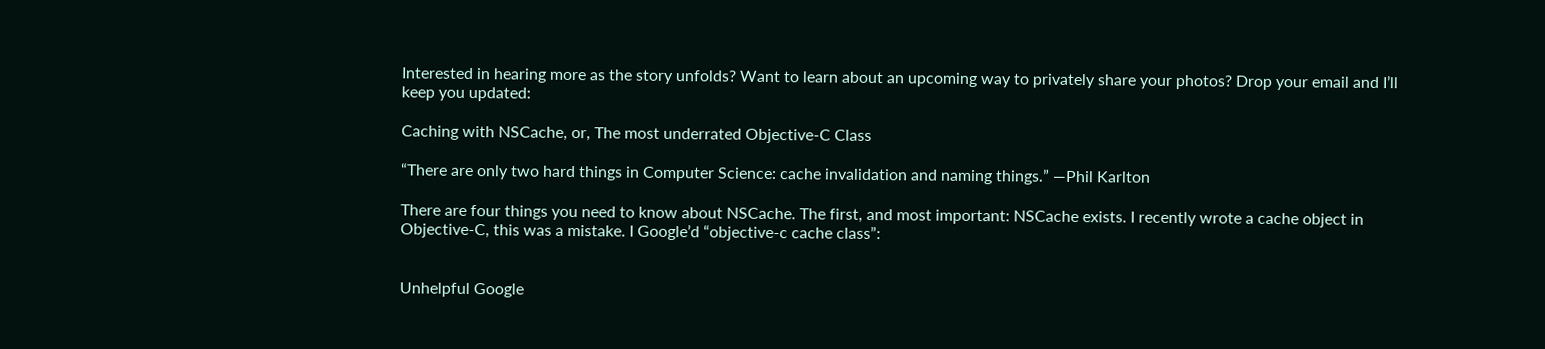Interested in hearing more as the story unfolds? Want to learn about an upcoming way to privately share your photos? Drop your email and I’ll keep you updated:

Caching with NSCache, or, The most underrated Objective-C Class

“There are only two hard things in Computer Science: cache invalidation and naming things.” —Phil Karlton

There are four things you need to know about NSCache. The first, and most important: NSCache exists. I recently wrote a cache object in Objective-C, this was a mistake. I Google’d “objective-c cache class”:


Unhelpful Google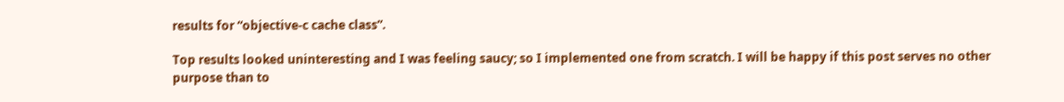results for “objective-c cache class”.

Top results looked uninteresting and I was feeling saucy; so I implemented one from scratch. I will be happy if this post serves no other purpose than to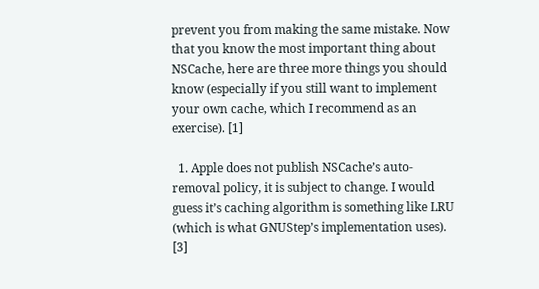prevent you from making the same mistake. Now that you know the most important thing about NSCache, here are three more things you should know (especially if you still want to implement your own cache, which I recommend as an exercise). [1]

  1. Apple does not publish NSCache’s auto-removal policy, it is subject to change. I would guess it’s caching algorithm is something like LRU (which is what GNUStep’s implementation uses). [3]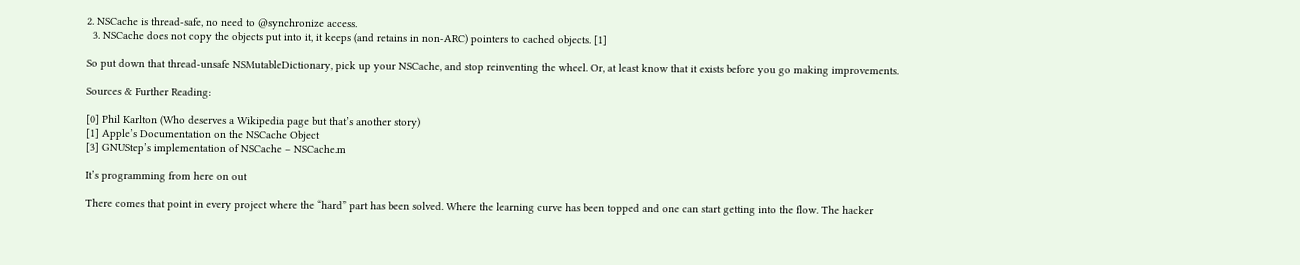2. NSCache is thread-safe, no need to @synchronize access.
  3. NSCache does not copy the objects put into it, it keeps (and retains in non-ARC) pointers to cached objects. [1]

So put down that thread-unsafe NSMutableDictionary, pick up your NSCache, and stop reinventing the wheel. Or, at least know that it exists before you go making improvements.

Sources & Further Reading:

[0] Phil Karlton (Who deserves a Wikipedia page but that’s another story)
[1] Apple’s Documentation on the NSCache Object
[3] GNUStep’s implementation of NSCache – NSCache.m

It’s programming from here on out

There comes that point in every project where the “hard” part has been solved. Where the learning curve has been topped and one can start getting into the flow. The hacker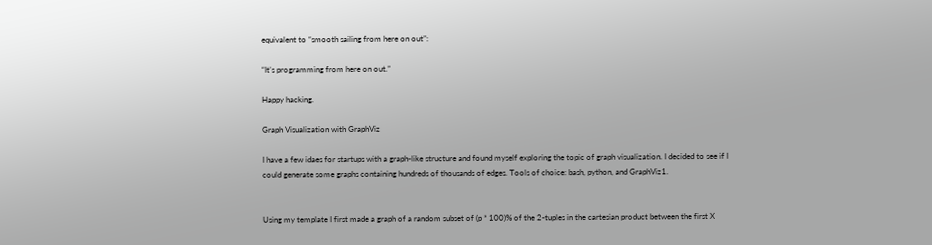equivalent to “smooth sailing from here on out”:

“It’s programming from here on out.”

Happy hacking.

Graph Visualization with GraphViz

I have a few idaes for startups with a graph-like structure and found myself exploring the topic of graph visualization. I decided to see if I could generate some graphs containing hundreds of thousands of edges. Tools of choice: bash, python, and GraphViz1.


Using my template I first made a graph of a random subset of (p * 100)% of the 2-tuples in the cartesian product between the first X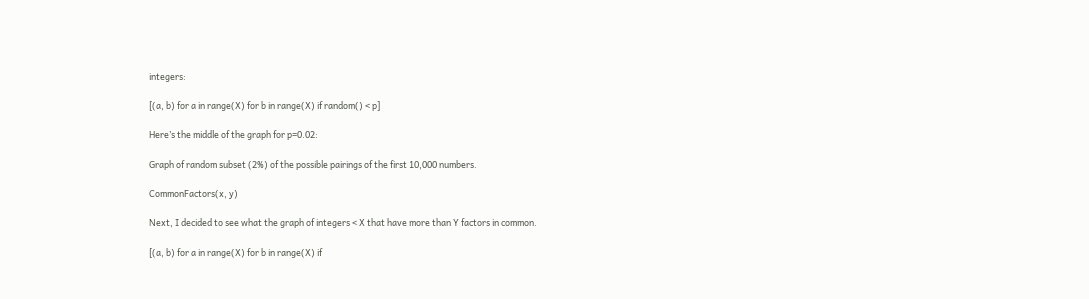integers:

[(a, b) for a in range(X) for b in range(X) if random() < p]

Here’s the middle of the graph for p=0.02:

Graph of random subset (2%) of the possible pairings of the first 10,000 numbers.

CommonFactors(x, y)

Next, I decided to see what the graph of integers < X that have more than Y factors in common.

[(a, b) for a in range(X) for b in range(X) if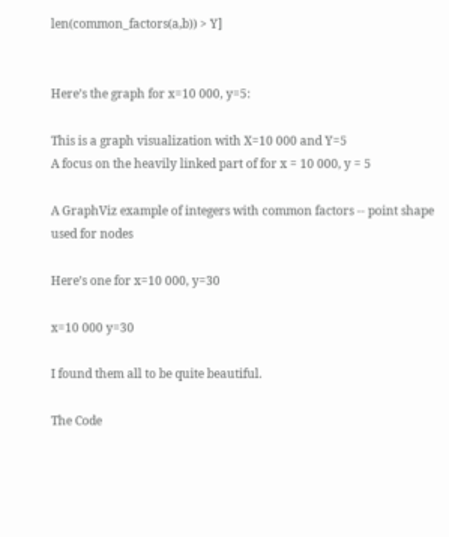len(common_factors(a,b)) > Y]


Here’s the graph for x=10 000, y=5:

This is a graph visualization with X=10 000 and Y=5
A focus on the heavily linked part of for x = 10 000, y = 5

A GraphViz example of integers with common factors -- point shape used for nodes

Here’s one for x=10 000, y=30

x=10 000 y=30

I found them all to be quite beautiful.

The Code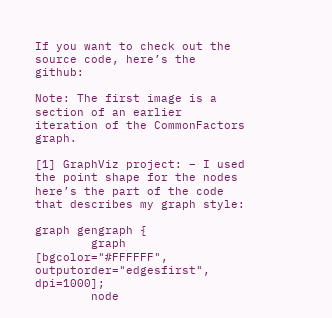If you want to check out the source code, here’s the github:

Note: The first image is a section of an earlier iteration of the CommonFactors graph.

[1] GraphViz project: – I used the point shape for the nodes here’s the part of the code that describes my graph style:

graph gengraph {
        graph [bgcolor="#FFFFFF", outputorder="edgesfirst", dpi=1000];
        node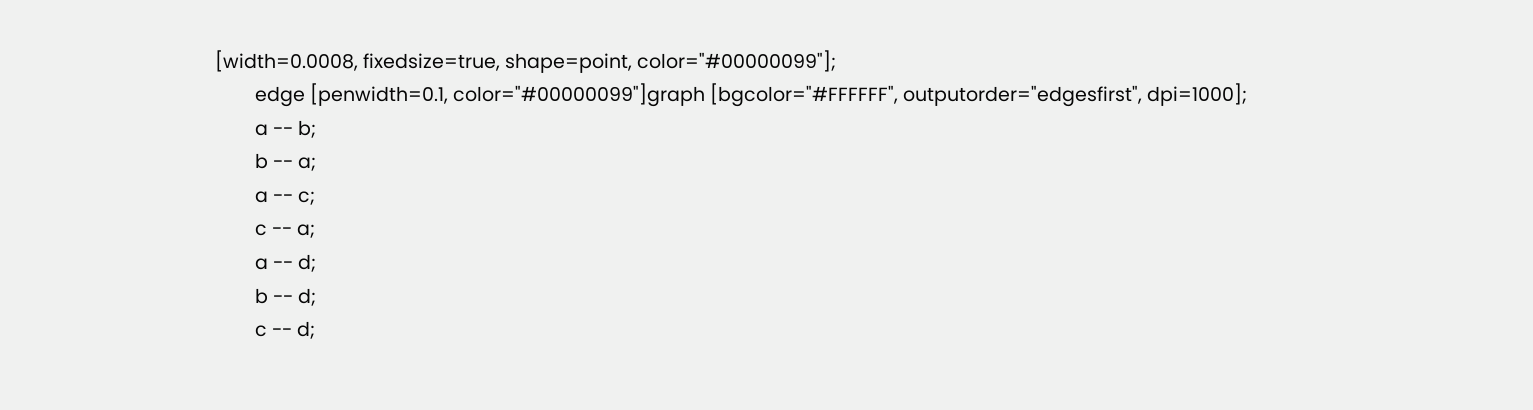[width=0.0008, fixedsize=true, shape=point, color="#00000099"];
        edge [penwidth=0.1, color="#00000099"]graph [bgcolor="#FFFFFF", outputorder="edgesfirst", dpi=1000];
        a -- b;
        b -- a;
        a -- c;
        c -- a;
        a -- d;
        b -- d;
        c -- d;